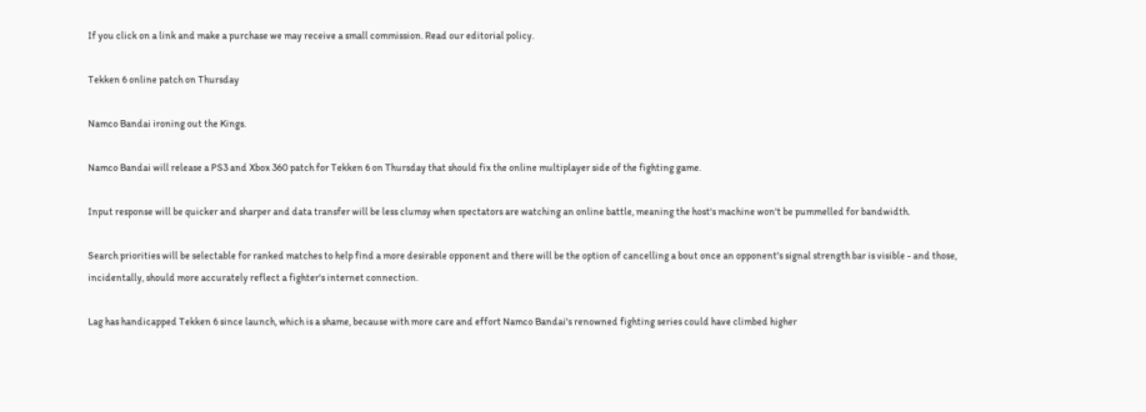If you click on a link and make a purchase we may receive a small commission. Read our editorial policy.

Tekken 6 online patch on Thursday

Namco Bandai ironing out the Kings.

Namco Bandai will release a PS3 and Xbox 360 patch for Tekken 6 on Thursday that should fix the online multiplayer side of the fighting game.

Input response will be quicker and sharper and data transfer will be less clumsy when spectators are watching an online battle, meaning the host's machine won't be pummelled for bandwidth.

Search priorities will be selectable for ranked matches to help find a more desirable opponent and there will be the option of cancelling a bout once an opponent's signal strength bar is visible - and those, incidentally, should more accurately reflect a fighter's internet connection.

Lag has handicapped Tekken 6 since launch, which is a shame, because with more care and effort Namco Bandai's renowned fighting series could have climbed higher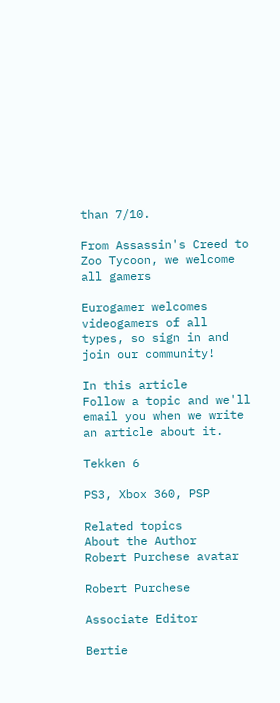than 7/10.

From Assassin's Creed to Zoo Tycoon, we welcome all gamers

Eurogamer welcomes videogamers of all types, so sign in and join our community!

In this article
Follow a topic and we'll email you when we write an article about it.

Tekken 6

PS3, Xbox 360, PSP

Related topics
About the Author
Robert Purchese avatar

Robert Purchese

Associate Editor

Bertie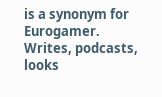is a synonym for Eurogamer. Writes, podcasts, looks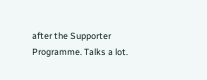after the Supporter Programme. Talks a lot.